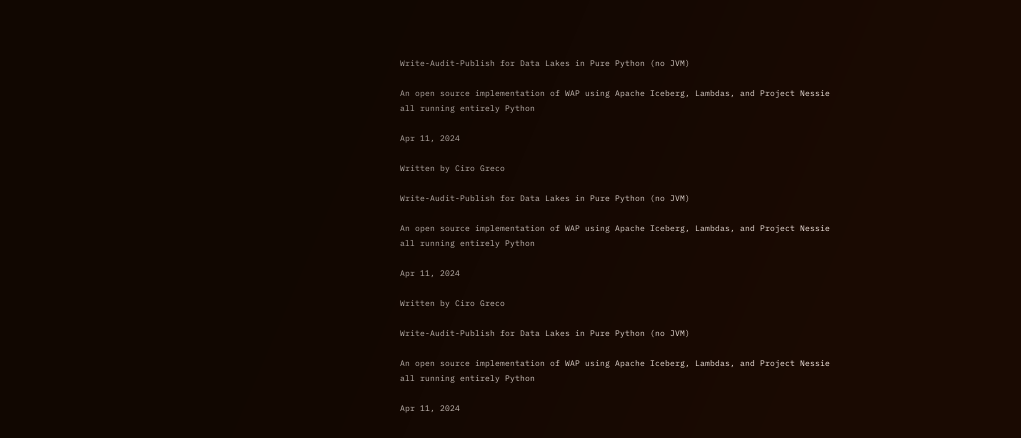Write-Audit-Publish for Data Lakes in Pure Python (no JVM)

An open source implementation of WAP using Apache Iceberg, Lambdas, and Project Nessie all running entirely Python

Apr 11, 2024

Written by Ciro Greco

Write-Audit-Publish for Data Lakes in Pure Python (no JVM)

An open source implementation of WAP using Apache Iceberg, Lambdas, and Project Nessie all running entirely Python

Apr 11, 2024

Written by Ciro Greco

Write-Audit-Publish for Data Lakes in Pure Python (no JVM)

An open source implementation of WAP using Apache Iceberg, Lambdas, and Project Nessie all running entirely Python

Apr 11, 2024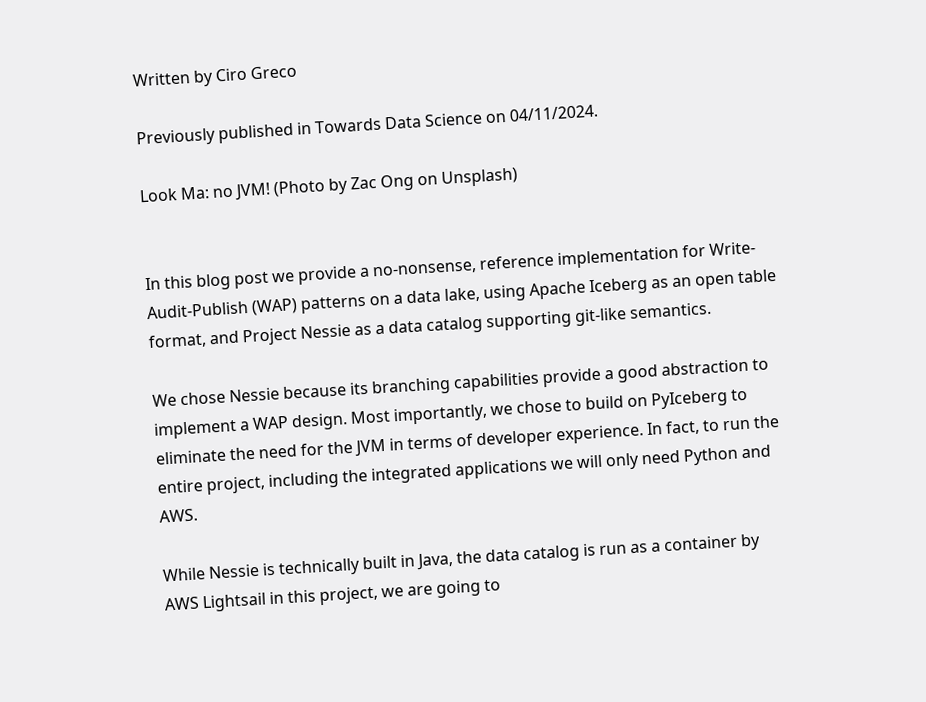Written by Ciro Greco

Previously published in Towards Data Science on 04/11/2024.

Look Ma: no JVM! (Photo by Zac Ong on Unsplash)


In this blog post we provide a no-nonsense, reference implementation for Write-Audit-Publish (WAP) patterns on a data lake, using Apache Iceberg as an open table format, and Project Nessie as a data catalog supporting git-like semantics.

We chose Nessie because its branching capabilities provide a good abstraction to implement a WAP design. Most importantly, we chose to build on PyIceberg to eliminate the need for the JVM in terms of developer experience. In fact, to run the entire project, including the integrated applications we will only need Python and AWS.

While Nessie is technically built in Java, the data catalog is run as a container by AWS Lightsail in this project, we are going to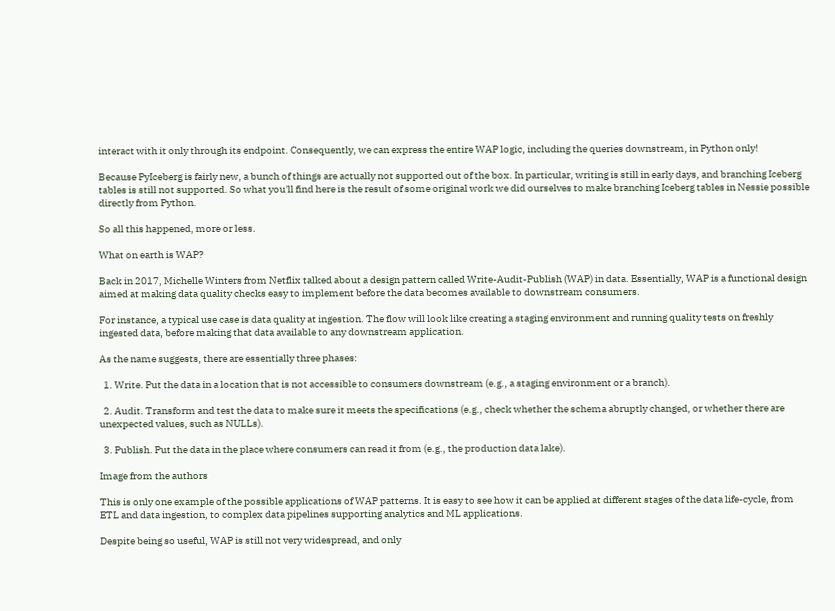interact with it only through its endpoint. Consequently, we can express the entire WAP logic, including the queries downstream, in Python only!

Because PyIceberg is fairly new, a bunch of things are actually not supported out of the box. In particular, writing is still in early days, and branching Iceberg tables is still not supported. So what you'll find here is the result of some original work we did ourselves to make branching Iceberg tables in Nessie possible directly from Python.

So all this happened, more or less.

What on earth is WAP?

Back in 2017, Michelle Winters from Netflix talked about a design pattern called Write-Audit-Publish (WAP) in data. Essentially, WAP is a functional design aimed at making data quality checks easy to implement before the data becomes available to downstream consumers.

For instance, a typical use case is data quality at ingestion. The flow will look like creating a staging environment and running quality tests on freshly ingested data, before making that data available to any downstream application.

As the name suggests, there are essentially three phases:

  1. Write. Put the data in a location that is not accessible to consumers downstream (e.g., a staging environment or a branch).

  2. Audit. Transform and test the data to make sure it meets the specifications (e.g., check whether the schema abruptly changed, or whether there are unexpected values, such as NULLs).

  3. Publish. Put the data in the place where consumers can read it from (e.g., the production data lake).

Image from the authors

This is only one example of the possible applications of WAP patterns. It is easy to see how it can be applied at different stages of the data life-cycle, from ETL and data ingestion, to complex data pipelines supporting analytics and ML applications.

Despite being so useful, WAP is still not very widespread, and only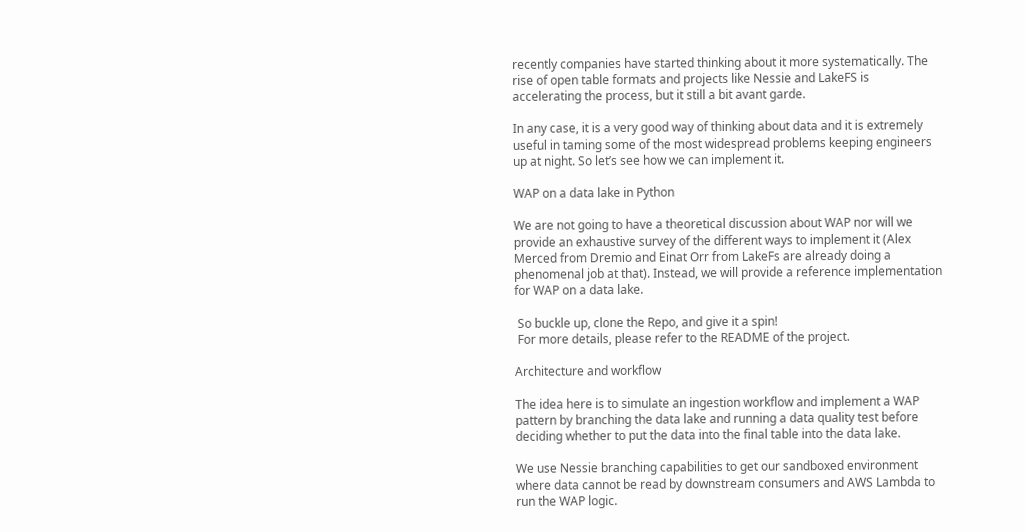recently companies have started thinking about it more systematically. The rise of open table formats and projects like Nessie and LakeFS is accelerating the process, but it still a bit avant garde.

In any case, it is a very good way of thinking about data and it is extremely useful in taming some of the most widespread problems keeping engineers up at night. So let’s see how we can implement it.

WAP on a data lake in Python

We are not going to have a theoretical discussion about WAP nor will we provide an exhaustive survey of the different ways to implement it (Alex Merced from Dremio and Einat Orr from LakeFs are already doing a phenomenal job at that). Instead, we will provide a reference implementation for WAP on a data lake.

 So buckle up, clone the Repo, and give it a spin!
 For more details, please refer to the README of the project.

Architecture and workflow

The idea here is to simulate an ingestion workflow and implement a WAP pattern by branching the data lake and running a data quality test before deciding whether to put the data into the final table into the data lake.

We use Nessie branching capabilities to get our sandboxed environment where data cannot be read by downstream consumers and AWS Lambda to run the WAP logic.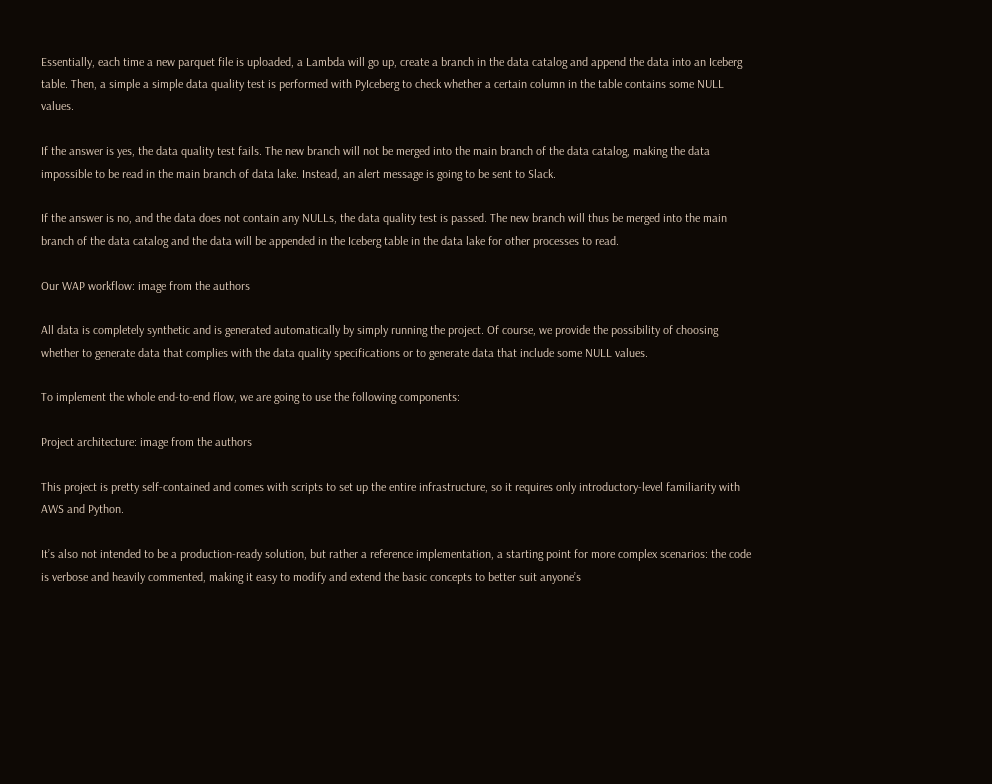Essentially, each time a new parquet file is uploaded, a Lambda will go up, create a branch in the data catalog and append the data into an Iceberg table. Then, a simple a simple data quality test is performed with PyIceberg to check whether a certain column in the table contains some NULL values.

If the answer is yes, the data quality test fails. The new branch will not be merged into the main branch of the data catalog, making the data impossible to be read in the main branch of data lake. Instead, an alert message is going to be sent to Slack.

If the answer is no, and the data does not contain any NULLs, the data quality test is passed. The new branch will thus be merged into the main branch of the data catalog and the data will be appended in the Iceberg table in the data lake for other processes to read.

Our WAP workflow: image from the authors

All data is completely synthetic and is generated automatically by simply running the project. Of course, we provide the possibility of choosing whether to generate data that complies with the data quality specifications or to generate data that include some NULL values.

To implement the whole end-to-end flow, we are going to use the following components:

Project architecture: image from the authors

This project is pretty self-contained and comes with scripts to set up the entire infrastructure, so it requires only introductory-level familiarity with AWS and Python.

It’s also not intended to be a production-ready solution, but rather a reference implementation, a starting point for more complex scenarios: the code is verbose and heavily commented, making it easy to modify and extend the basic concepts to better suit anyone’s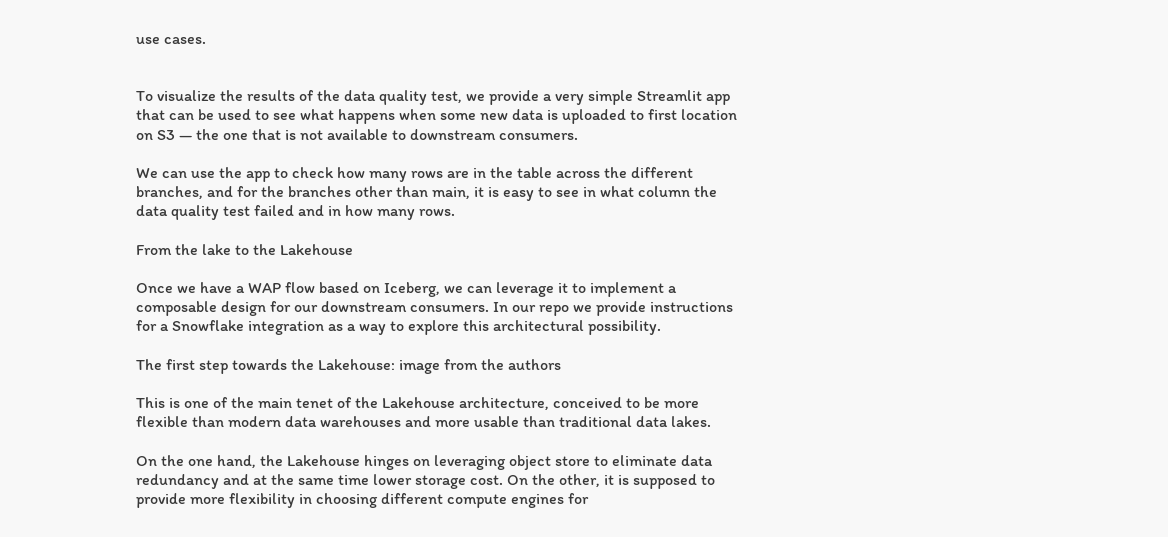use cases.


To visualize the results of the data quality test, we provide a very simple Streamlit app that can be used to see what happens when some new data is uploaded to first location on S3 — the one that is not available to downstream consumers.

We can use the app to check how many rows are in the table across the different branches, and for the branches other than main, it is easy to see in what column the data quality test failed and in how many rows.

From the lake to the Lakehouse

Once we have a WAP flow based on Iceberg, we can leverage it to implement a composable design for our downstream consumers. In our repo we provide instructions for a Snowflake integration as a way to explore this architectural possibility.

The first step towards the Lakehouse: image from the authors

This is one of the main tenet of the Lakehouse architecture, conceived to be more flexible than modern data warehouses and more usable than traditional data lakes.

On the one hand, the Lakehouse hinges on leveraging object store to eliminate data redundancy and at the same time lower storage cost. On the other, it is supposed to provide more flexibility in choosing different compute engines for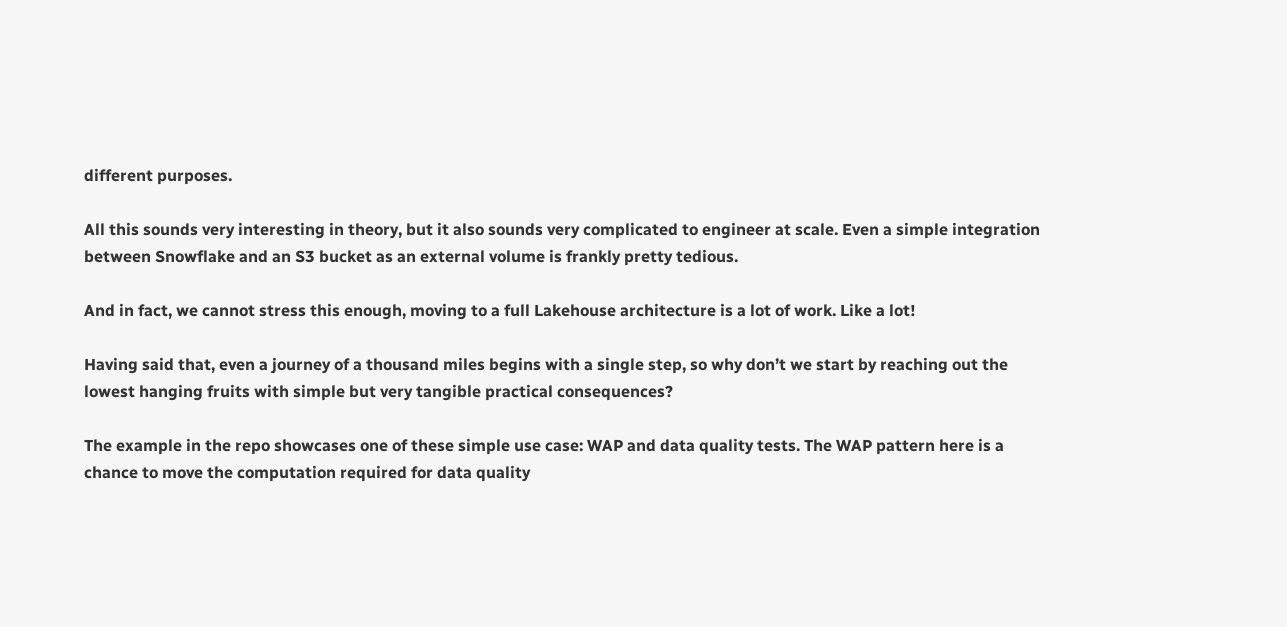different purposes.

All this sounds very interesting in theory, but it also sounds very complicated to engineer at scale. Even a simple integration between Snowflake and an S3 bucket as an external volume is frankly pretty tedious.

And in fact, we cannot stress this enough, moving to a full Lakehouse architecture is a lot of work. Like a lot!

Having said that, even a journey of a thousand miles begins with a single step, so why don’t we start by reaching out the lowest hanging fruits with simple but very tangible practical consequences?

The example in the repo showcases one of these simple use case: WAP and data quality tests. The WAP pattern here is a chance to move the computation required for data quality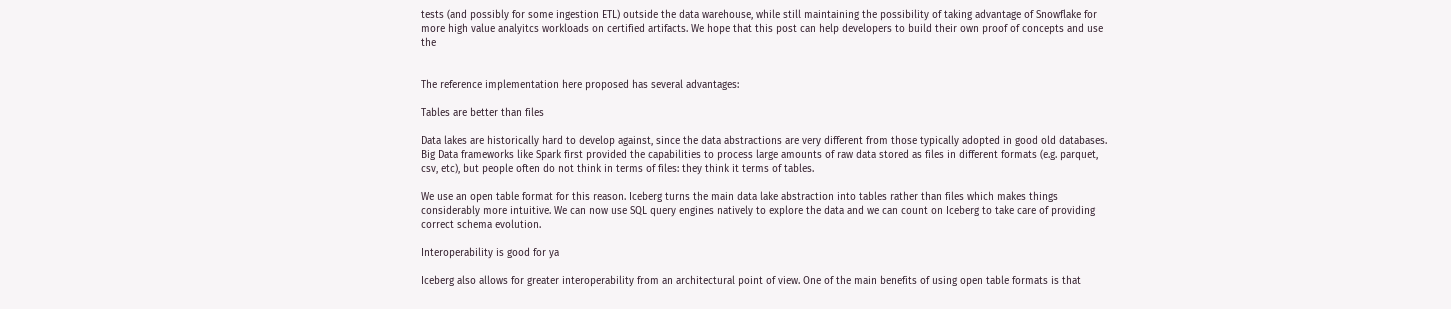tests (and possibly for some ingestion ETL) outside the data warehouse, while still maintaining the possibility of taking advantage of Snowflake for more high value analyitcs workloads on certified artifacts. We hope that this post can help developers to build their own proof of concepts and use the


The reference implementation here proposed has several advantages:

Tables are better than files

Data lakes are historically hard to develop against, since the data abstractions are very different from those typically adopted in good old databases. Big Data frameworks like Spark first provided the capabilities to process large amounts of raw data stored as files in different formats (e.g. parquet, csv, etc), but people often do not think in terms of files: they think it terms of tables.

We use an open table format for this reason. Iceberg turns the main data lake abstraction into tables rather than files which makes things considerably more intuitive. We can now use SQL query engines natively to explore the data and we can count on Iceberg to take care of providing correct schema evolution.

Interoperability is good for ya

Iceberg also allows for greater interoperability from an architectural point of view. One of the main benefits of using open table formats is that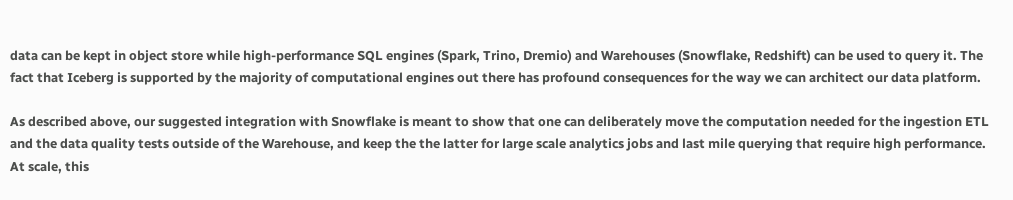data can be kept in object store while high-performance SQL engines (Spark, Trino, Dremio) and Warehouses (Snowflake, Redshift) can be used to query it. The fact that Iceberg is supported by the majority of computational engines out there has profound consequences for the way we can architect our data platform.

As described above, our suggested integration with Snowflake is meant to show that one can deliberately move the computation needed for the ingestion ETL and the data quality tests outside of the Warehouse, and keep the the latter for large scale analytics jobs and last mile querying that require high performance. At scale, this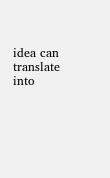idea can translate into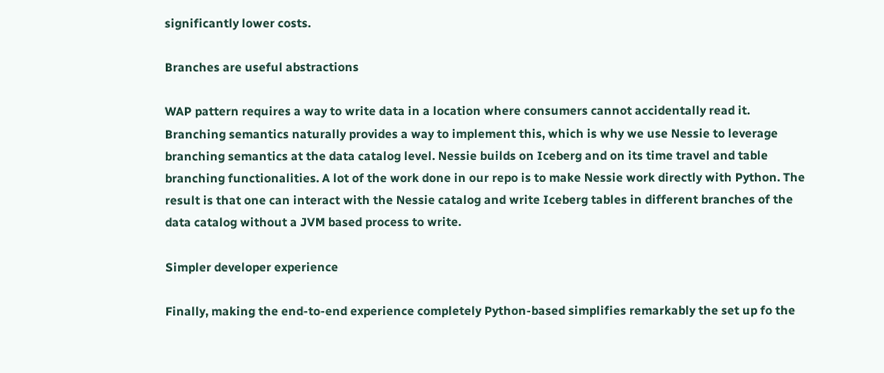significantly lower costs.

Branches are useful abstractions

WAP pattern requires a way to write data in a location where consumers cannot accidentally read it. Branching semantics naturally provides a way to implement this, which is why we use Nessie to leverage branching semantics at the data catalog level. Nessie builds on Iceberg and on its time travel and table branching functionalities. A lot of the work done in our repo is to make Nessie work directly with Python. The result is that one can interact with the Nessie catalog and write Iceberg tables in different branches of the data catalog without a JVM based process to write.

Simpler developer experience

Finally, making the end-to-end experience completely Python-based simplifies remarkably the set up fo the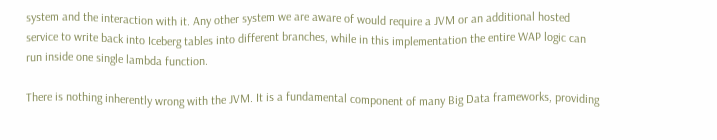system and the interaction with it. Any other system we are aware of would require a JVM or an additional hosted service to write back into Iceberg tables into different branches, while in this implementation the entire WAP logic can run inside one single lambda function.

There is nothing inherently wrong with the JVM. It is a fundamental component of many Big Data frameworks, providing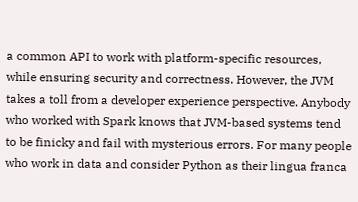a common API to work with platform-specific resources, while ensuring security and correctness. However, the JVM takes a toll from a developer experience perspective. Anybody who worked with Spark knows that JVM-based systems tend to be finicky and fail with mysterious errors. For many people who work in data and consider Python as their lingua franca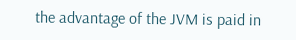the advantage of the JVM is paid in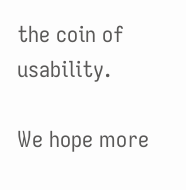the coin of usability.

We hope more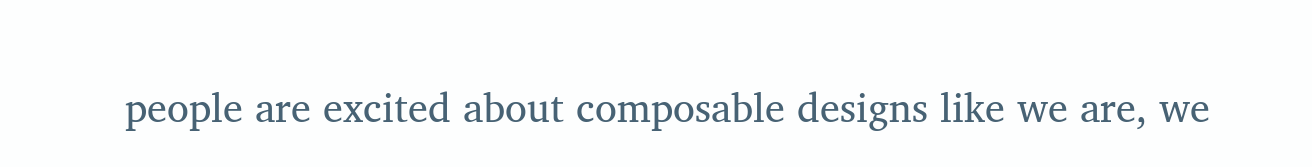people are excited about composable designs like we are, we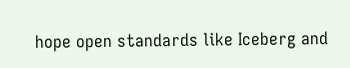hope open standards like Iceberg and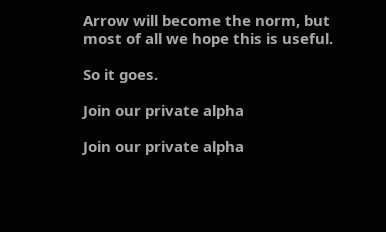Arrow will become the norm, but most of all we hope this is useful.

So it goes.

Join our private alpha

Join our private alpha